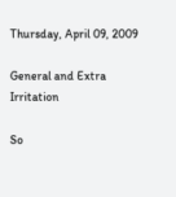Thursday, April 09, 2009

General and Extra Irritation

So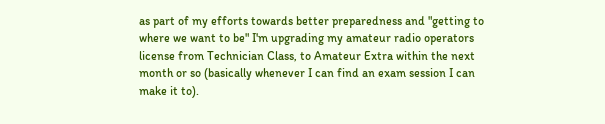as part of my efforts towards better preparedness and "getting to where we want to be" I'm upgrading my amateur radio operators license from Technician Class, to Amateur Extra within the next month or so (basically whenever I can find an exam session I can make it to).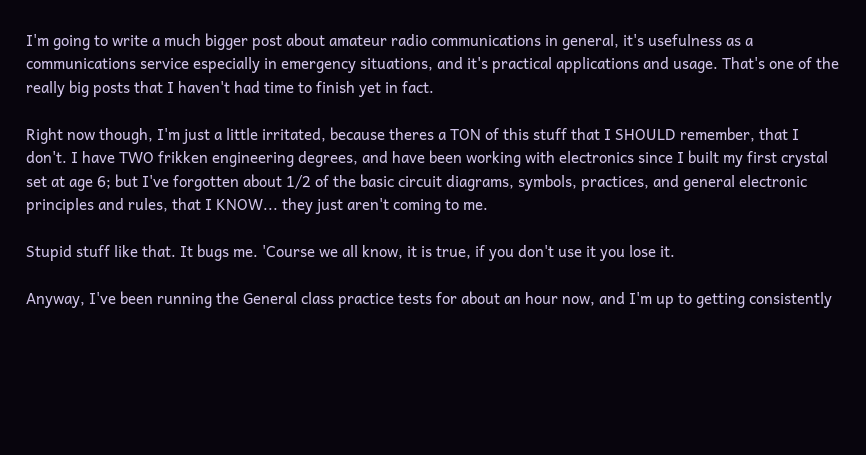I'm going to write a much bigger post about amateur radio communications in general, it's usefulness as a communications service especially in emergency situations, and it's practical applications and usage. That's one of the really big posts that I haven't had time to finish yet in fact.

Right now though, I'm just a little irritated, because theres a TON of this stuff that I SHOULD remember, that I don't. I have TWO frikken engineering degrees, and have been working with electronics since I built my first crystal set at age 6; but I've forgotten about 1/2 of the basic circuit diagrams, symbols, practices, and general electronic principles and rules, that I KNOW... they just aren't coming to me.

Stupid stuff like that. It bugs me. 'Course we all know, it is true, if you don't use it you lose it.

Anyway, I've been running the General class practice tests for about an hour now, and I'm up to getting consistently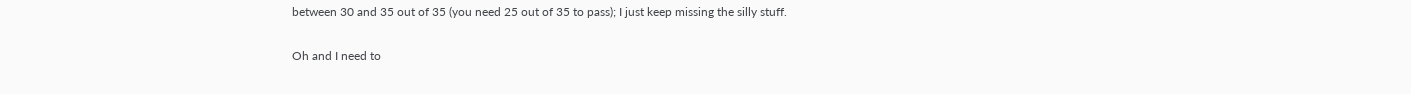between 30 and 35 out of 35 (you need 25 out of 35 to pass); I just keep missing the silly stuff.

Oh and I need to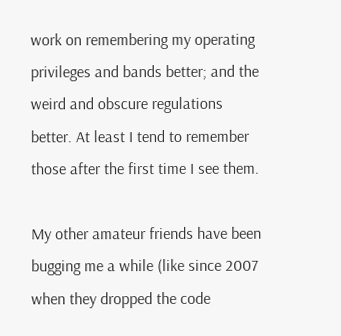work on remembering my operating privileges and bands better; and the weird and obscure regulations better. At least I tend to remember those after the first time I see them.

My other amateur friends have been bugging me a while (like since 2007 when they dropped the code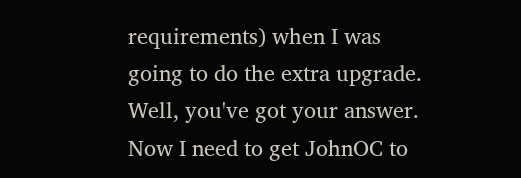requirements) when I was going to do the extra upgrade. Well, you've got your answer. Now I need to get JohnOC to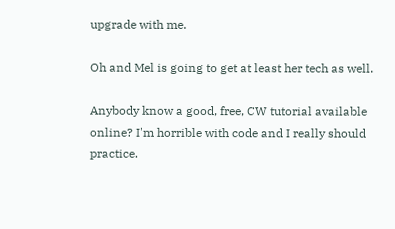upgrade with me.

Oh and Mel is going to get at least her tech as well.

Anybody know a good, free, CW tutorial available online? I'm horrible with code and I really should practice.